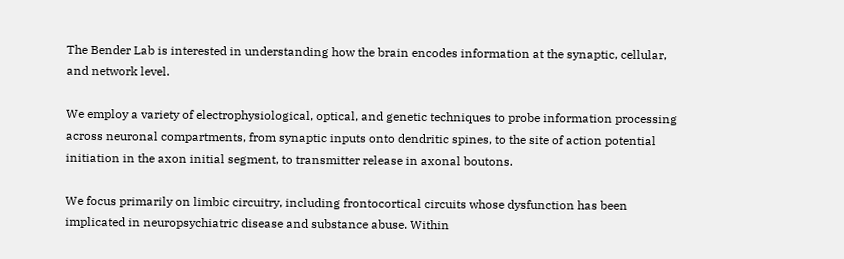The Bender Lab is interested in understanding how the brain encodes information at the synaptic, cellular, and network level.

We employ a variety of electrophysiological, optical, and genetic techniques to probe information processing across neuronal compartments, from synaptic inputs onto dendritic spines, to the site of action potential initiation in the axon initial segment, to transmitter release in axonal boutons.

We focus primarily on limbic circuitry, including frontocortical circuits whose dysfunction has been implicated in neuropsychiatric disease and substance abuse. Within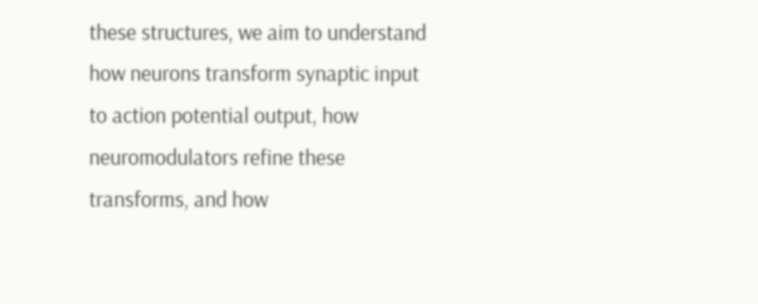these structures, we aim to understand how neurons transform synaptic input to action potential output, how neuromodulators refine these transforms, and how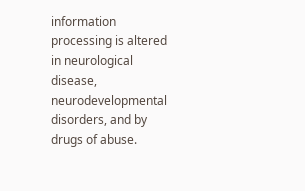information processing is altered in neurological disease, neurodevelopmental disorders, and by drugs of abuse.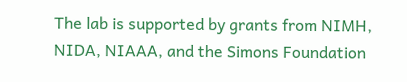The lab is supported by grants from NIMH, NIDA, NIAAA, and the Simons Foundation